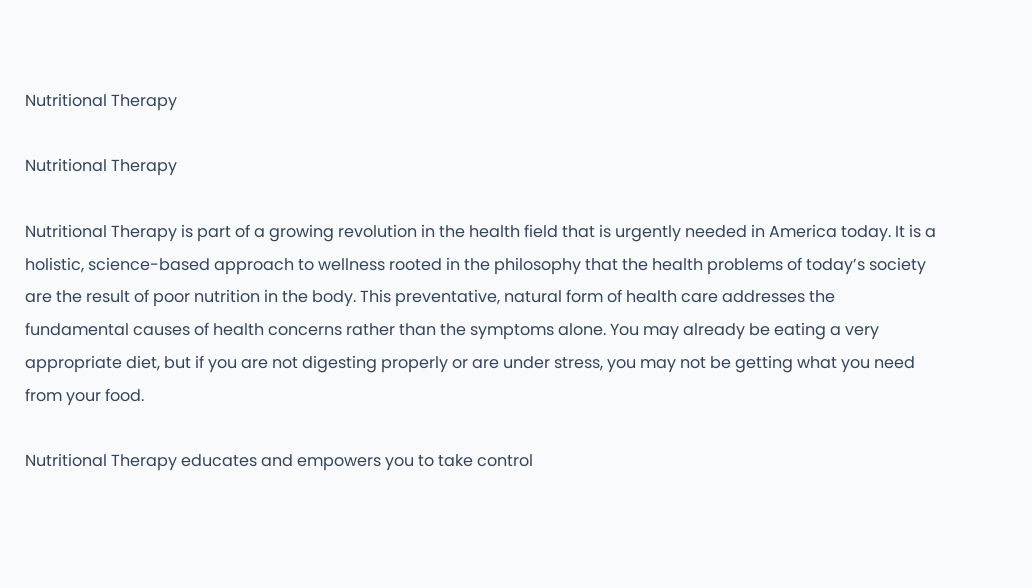Nutritional Therapy

Nutritional Therapy

Nutritional Therapy is part of a growing revolution in the health field that is urgently needed in America today. It is a holistic, science-based approach to wellness rooted in the philosophy that the health problems of today’s society are the result of poor nutrition in the body. This preventative, natural form of health care addresses the fundamental causes of health concerns rather than the symptoms alone. You may already be eating a very appropriate diet, but if you are not digesting properly or are under stress, you may not be getting what you need from your food.

Nutritional Therapy educates and empowers you to take control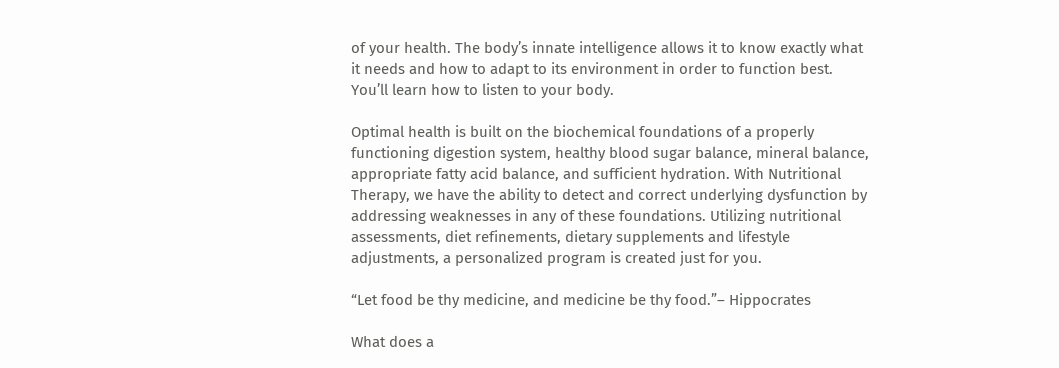of your health. The body’s innate intelligence allows it to know exactly what it needs and how to adapt to its environment in order to function best. You’ll learn how to listen to your body.

Optimal health is built on the biochemical foundations of a properly functioning digestion system, healthy blood sugar balance, mineral balance, appropriate fatty acid balance, and sufficient hydration. With Nutritional Therapy, we have the ability to detect and correct underlying dysfunction by addressing weaknesses in any of these foundations. Utilizing nutritional assessments, diet refinements, dietary supplements and lifestyle adjustments, a personalized program is created just for you.

“Let food be thy medicine, and medicine be thy food.”– Hippocrates

What does a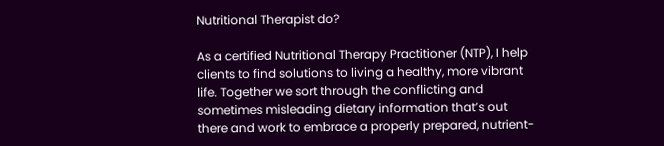Nutritional Therapist do?

As a certified Nutritional Therapy Practitioner (NTP), I help clients to find solutions to living a healthy, more vibrant life. Together we sort through the conflicting and sometimes misleading dietary information that’s out there and work to embrace a properly prepared, nutrient-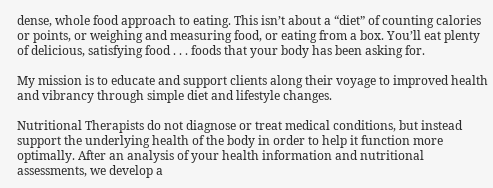dense, whole food approach to eating. This isn’t about a “diet” of counting calories or points, or weighing and measuring food, or eating from a box. You’ll eat plenty of delicious, satisfying food . . . foods that your body has been asking for.

My mission is to educate and support clients along their voyage to improved health and vibrancy through simple diet and lifestyle changes.

Nutritional Therapists do not diagnose or treat medical conditions, but instead support the underlying health of the body in order to help it function more optimally. After an analysis of your health information and nutritional assessments, we develop a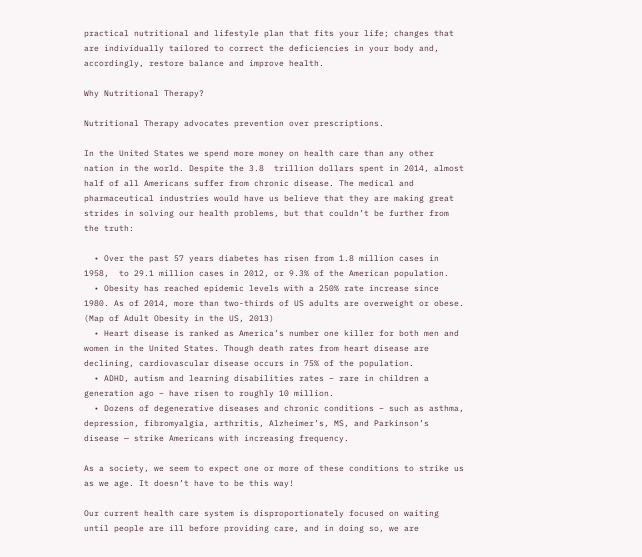practical nutritional and lifestyle plan that fits your life; changes that are individually tailored to correct the deficiencies in your body and, accordingly, restore balance and improve health.

Why Nutritional Therapy?

Nutritional Therapy advocates prevention over prescriptions.

In the United States we spend more money on health care than any other nation in the world. Despite the 3.8  trillion dollars spent in 2014, almost half of all Americans suffer from chronic disease. The medical and pharmaceutical industries would have us believe that they are making great strides in solving our health problems, but that couldn’t be further from the truth:

  • Over the past 57 years diabetes has risen from 1.8 million cases in 1958,  to 29.1 million cases in 2012, or 9.3% of the American population.
  • Obesity has reached epidemic levels with a 250% rate increase since 1980. As of 2014, more than two-thirds of US adults are overweight or obese. (Map of Adult Obesity in the US, 2013)
  • Heart disease is ranked as America’s number one killer for both men and women in the United States. Though death rates from heart disease are declining, cardiovascular disease occurs in 75% of the population.
  • ADHD, autism and learning disabilities rates – rare in children a generation ago – have risen to roughly 10 million.
  • Dozens of degenerative diseases and chronic conditions – such as asthma, depression, fibromyalgia, arthritis, Alzheimer’s, MS, and Parkinson’s disease — strike Americans with increasing frequency.

As a society, we seem to expect one or more of these conditions to strike us as we age. It doesn’t have to be this way!

Our current health care system is disproportionately focused on waiting until people are ill before providing care, and in doing so, we are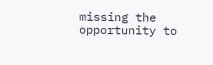missing the opportunity to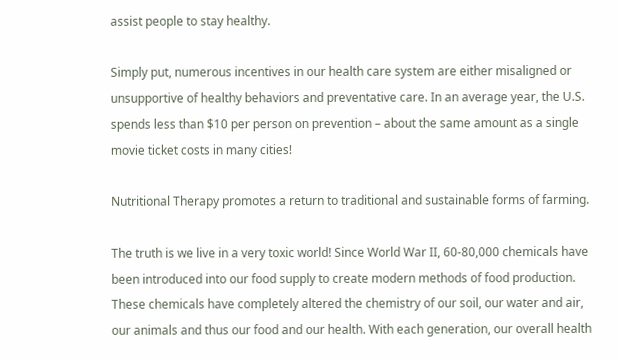assist people to stay healthy.

Simply put, numerous incentives in our health care system are either misaligned or unsupportive of healthy behaviors and preventative care. In an average year, the U.S. spends less than $10 per person on prevention – about the same amount as a single movie ticket costs in many cities!

Nutritional Therapy promotes a return to traditional and sustainable forms of farming.

The truth is we live in a very toxic world! Since World War II, 60-80,000 chemicals have been introduced into our food supply to create modern methods of food production. These chemicals have completely altered the chemistry of our soil, our water and air, our animals and thus our food and our health. With each generation, our overall health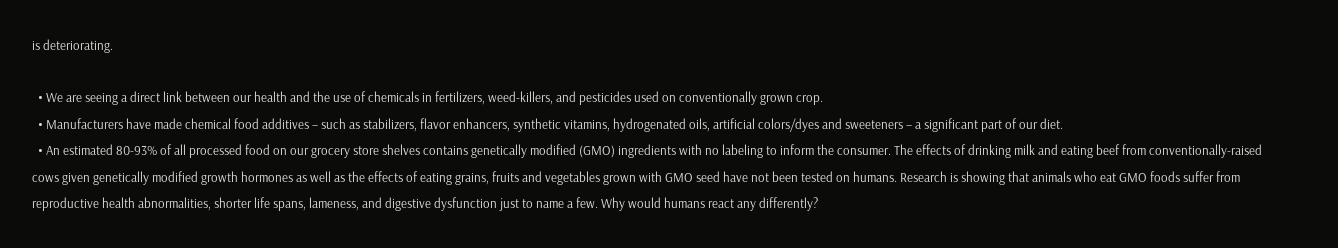is deteriorating.

  • We are seeing a direct link between our health and the use of chemicals in fertilizers, weed-killers, and pesticides used on conventionally grown crop.
  • Manufacturers have made chemical food additives – such as stabilizers, flavor enhancers, synthetic vitamins, hydrogenated oils, artificial colors/dyes and sweeteners – a significant part of our diet.
  • An estimated 80-93% of all processed food on our grocery store shelves contains genetically modified (GMO) ingredients with no labeling to inform the consumer. The effects of drinking milk and eating beef from conventionally-raised cows given genetically modified growth hormones as well as the effects of eating grains, fruits and vegetables grown with GMO seed have not been tested on humans. Research is showing that animals who eat GMO foods suffer from reproductive health abnormalities, shorter life spans, lameness, and digestive dysfunction just to name a few. Why would humans react any differently?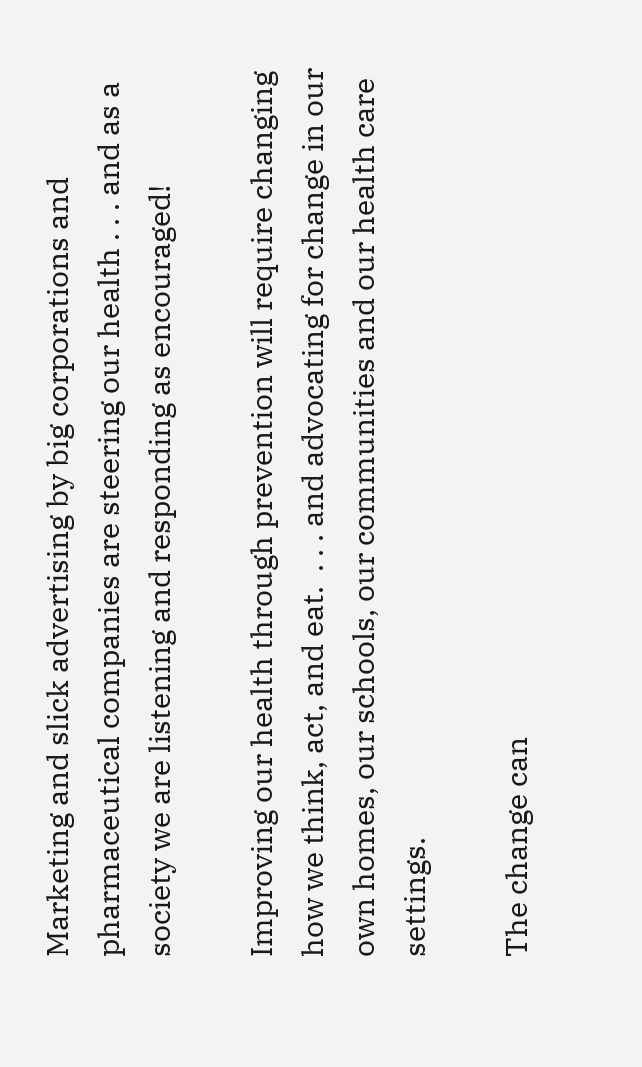Marketing and slick advertising by big corporations and pharmaceutical companies are steering our health . . . and as a society we are listening and responding as encouraged!

Improving our health through prevention will require changing how we think, act, and eat.  . . . and advocating for change in our own homes, our schools, our communities and our health care settings.

The change can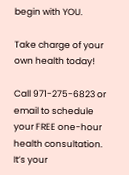begin with YOU.

Take charge of your own health today!

Call 971-275-6823 or email to schedule your FREE one-hour health consultation. It’s your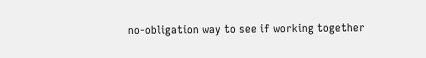no-obligation way to see if working together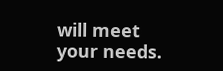will meet your needs.